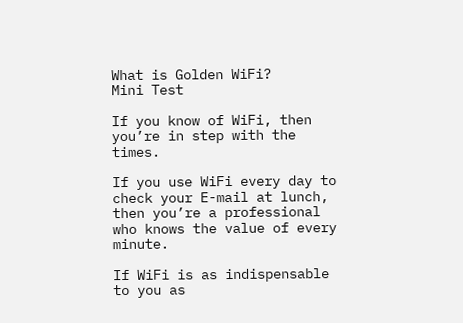What is Golden WiFi?
Mini Test

If you know of WiFi, then you’re in step with the times.

If you use WiFi every day to check your E-mail at lunch, then you’re a professional who knows the value of every minute.

If WiFi is as indispensable to you as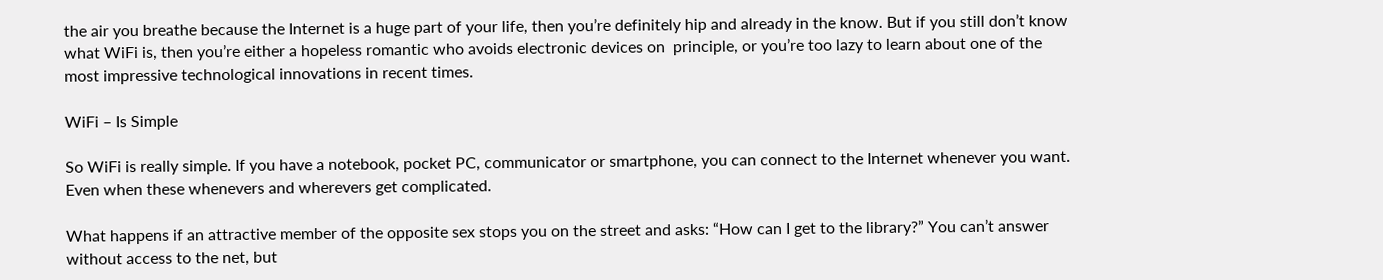the air you breathe because the Internet is a huge part of your life, then you’re definitely hip and already in the know. But if you still don’t know what WiFi is, then you’re either a hopeless romantic who avoids electronic devices on  principle, or you’re too lazy to learn about one of the most impressive technological innovations in recent times.

WiFi – Is Simple

So WiFi is really simple. If you have a notebook, pocket PC, communicator or smartphone, you can connect to the Internet whenever you want.  Even when these whenevers and wherevers get complicated.

What happens if an attractive member of the opposite sex stops you on the street and asks: “How can I get to the library?” You can’t answer without access to the net, but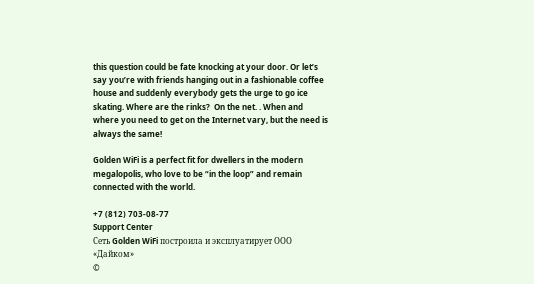this question could be fate knocking at your door. Or let’s say you’re with friends hanging out in a fashionable coffee house and suddenly everybody gets the urge to go ice skating. Where are the rinks?  On the net. . When and where you need to get on the Internet vary, but the need is always the same!

Golden WiFi is a perfect fit for dwellers in the modern megalopolis, who love to be “in the loop” and remain connected with the world.

+7 (812) 703-08-77
Support Center
Сеть Golden WiFi построила и эксплуатирует ООО «Дайком»
©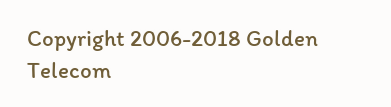Copyright 2006-2018 Golden Telecom